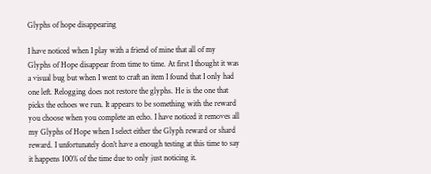Glyphs of hope disappearing

I have noticed when I play with a friend of mine that all of my Glyphs of Hope disappear from time to time. At first I thought it was a visual bug but when I went to craft an item I found that I only had one left. Relogging does not restore the glyphs. He is the one that picks the echoes we run. It appears to be something with the reward you choose when you complete an echo. I have noticed it removes all my Glyphs of Hope when I select either the Glyph reward or shard reward. I unfortunately don’t have a enough testing at this time to say it happens 100% of the time due to only just noticing it.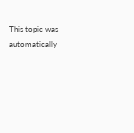This topic was automatically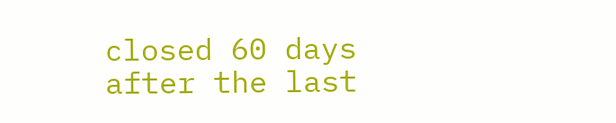closed 60 days after the last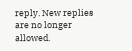reply. New replies are no longer allowed.